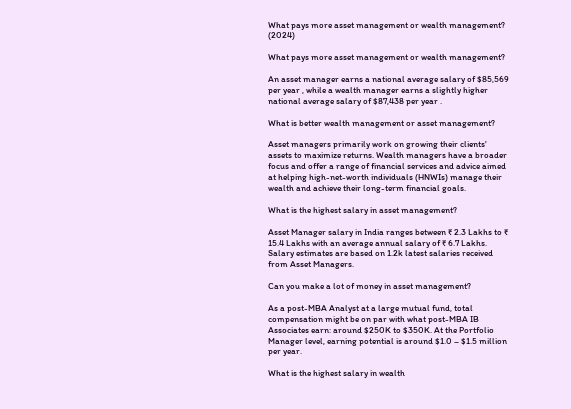What pays more asset management or wealth management? (2024)

What pays more asset management or wealth management?

An asset manager earns a national average salary of $85,569 per year , while a wealth manager earns a slightly higher national average salary of $87,438 per year .

What is better wealth management or asset management?

Asset managers primarily work on growing their clients' assets to maximize returns. Wealth managers have a broader focus and offer a range of financial services and advice aimed at helping high-net-worth individuals (HNWIs) manage their wealth and achieve their long-term financial goals.

What is the highest salary in asset management?

Asset Manager salary in India ranges between ₹ 2.3 Lakhs to ₹ 15.4 Lakhs with an average annual salary of ₹ 6.7 Lakhs. Salary estimates are based on 1.2k latest salaries received from Asset Managers.

Can you make a lot of money in asset management?

As a post-MBA Analyst at a large mutual fund, total compensation might be on par with what post-MBA IB Associates earn: around $250K to $350K. At the Portfolio Manager level, earning potential is around $1.0 – $1.5 million per year.

What is the highest salary in wealth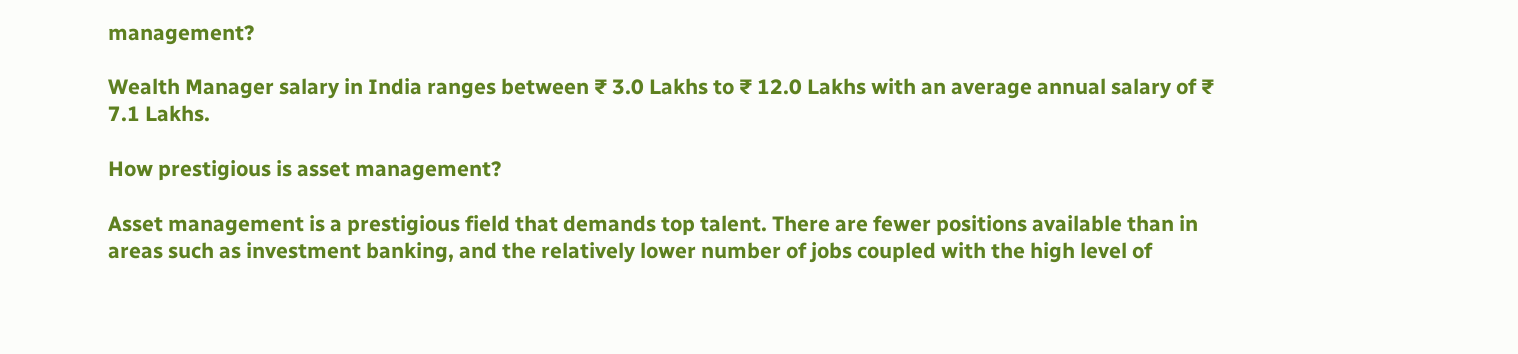management?

Wealth Manager salary in India ranges between ₹ 3.0 Lakhs to ₹ 12.0 Lakhs with an average annual salary of ₹ 7.1 Lakhs.

How prestigious is asset management?

Asset management is a prestigious field that demands top talent. There are fewer positions available than in areas such as investment banking, and the relatively lower number of jobs coupled with the high level of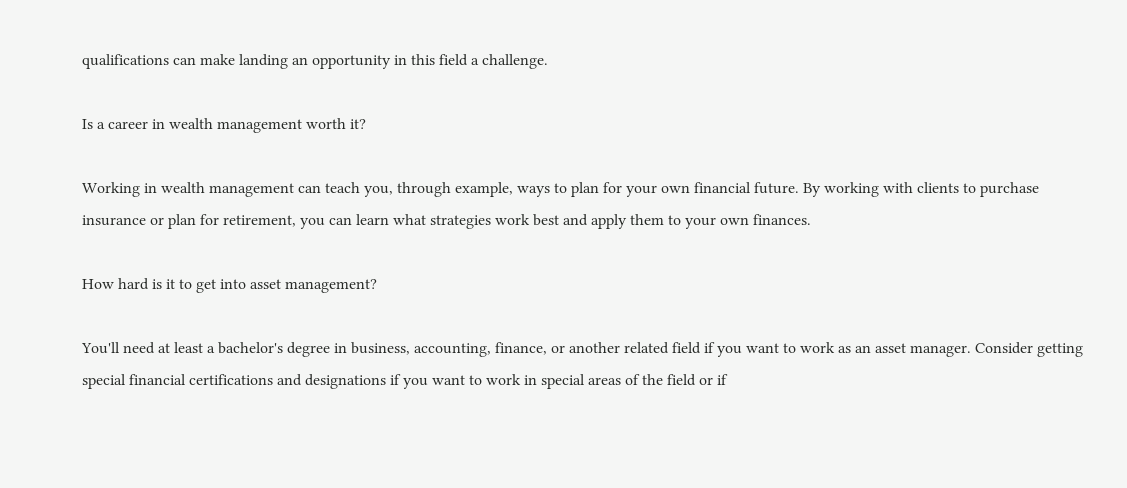qualifications can make landing an opportunity in this field a challenge.

Is a career in wealth management worth it?

Working in wealth management can teach you, through example, ways to plan for your own financial future. By working with clients to purchase insurance or plan for retirement, you can learn what strategies work best and apply them to your own finances.

How hard is it to get into asset management?

You'll need at least a bachelor's degree in business, accounting, finance, or another related field if you want to work as an asset manager. Consider getting special financial certifications and designations if you want to work in special areas of the field or if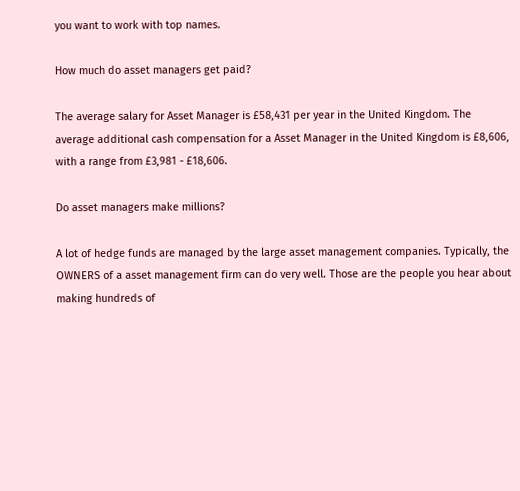you want to work with top names.

How much do asset managers get paid?

The average salary for Asset Manager is £58,431 per year in the United Kingdom. The average additional cash compensation for a Asset Manager in the United Kingdom is £8,606, with a range from £3,981 - £18,606.

Do asset managers make millions?

A lot of hedge funds are managed by the large asset management companies. Typically, the OWNERS of a asset management firm can do very well. Those are the people you hear about making hundreds of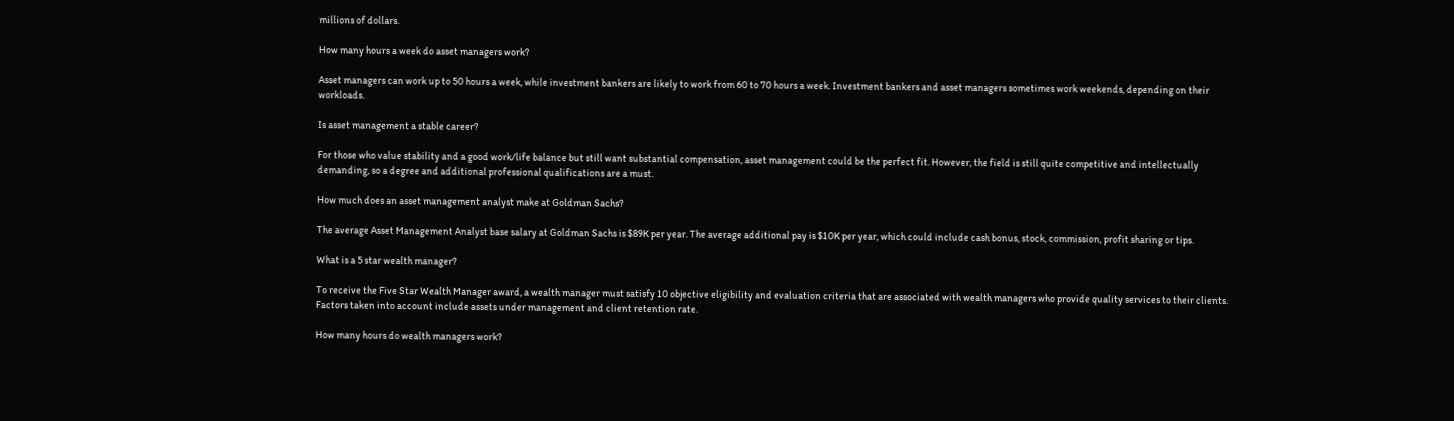millions of dollars.

How many hours a week do asset managers work?

Asset managers can work up to 50 hours a week, while investment bankers are likely to work from 60 to 70 hours a week. Investment bankers and asset managers sometimes work weekends, depending on their workloads.

Is asset management a stable career?

For those who value stability and a good work/life balance but still want substantial compensation, asset management could be the perfect fit. However, the field is still quite competitive and intellectually demanding, so a degree and additional professional qualifications are a must.

How much does an asset management analyst make at Goldman Sachs?

The average Asset Management Analyst base salary at Goldman Sachs is $89K per year. The average additional pay is $10K per year, which could include cash bonus, stock, commission, profit sharing or tips.

What is a 5 star wealth manager?

To receive the Five Star Wealth Manager award, a wealth manager must satisfy 10 objective eligibility and evaluation criteria that are associated with wealth managers who provide quality services to their clients. Factors taken into account include assets under management and client retention rate.

How many hours do wealth managers work?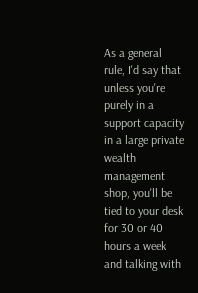As a general rule, I'd say that unless you're purely in a support capacity in a large private wealth management shop, you'll be tied to your desk for 30 or 40 hours a week and talking with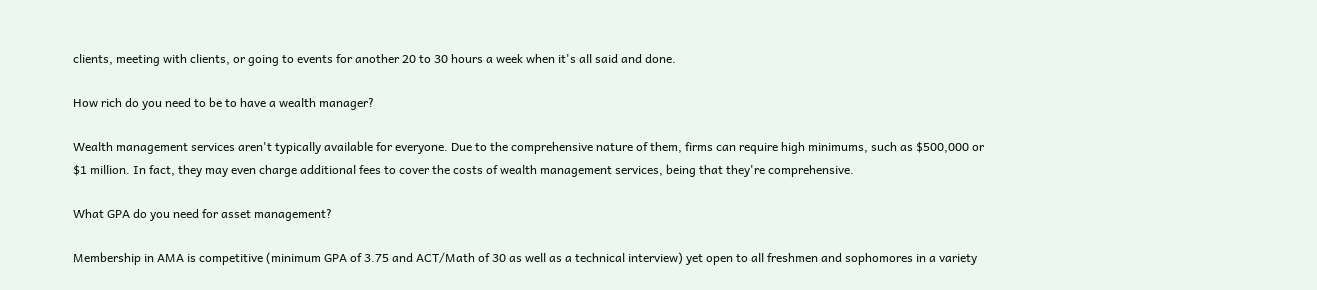clients, meeting with clients, or going to events for another 20 to 30 hours a week when it's all said and done.

How rich do you need to be to have a wealth manager?

Wealth management services aren't typically available for everyone. Due to the comprehensive nature of them, firms can require high minimums, such as $500,000 or $1 million. In fact, they may even charge additional fees to cover the costs of wealth management services, being that they're comprehensive.

What GPA do you need for asset management?

Membership in AMA is competitive (minimum GPA of 3.75 and ACT/Math of 30 as well as a technical interview) yet open to all freshmen and sophomores in a variety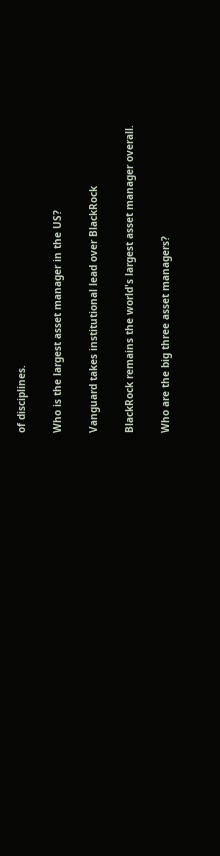of disciplines.

Who is the largest asset manager in the US?

Vanguard takes institutional lead over BlackRock

BlackRock remains the world's largest asset manager overall.

Who are the big three asset managers?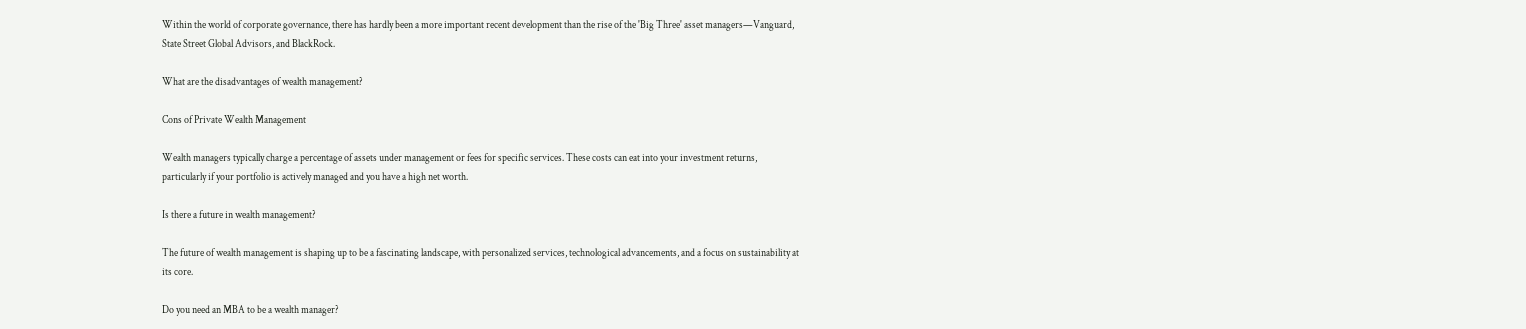Within the world of corporate governance, there has hardly been a more important recent development than the rise of the 'Big Three' asset managers—Vanguard, State Street Global Advisors, and BlackRock.

What are the disadvantages of wealth management?

Cons of Private Wealth Management

Wealth managers typically charge a percentage of assets under management or fees for specific services. These costs can eat into your investment returns, particularly if your portfolio is actively managed and you have a high net worth.

Is there a future in wealth management?

The future of wealth management is shaping up to be a fascinating landscape, with personalized services, technological advancements, and a focus on sustainability at its core.

Do you need an MBA to be a wealth manager?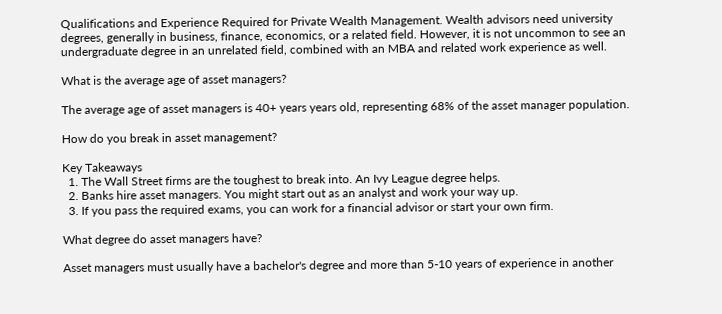Qualifications and Experience Required for Private Wealth Management. Wealth advisors need university degrees, generally in business, finance, economics, or a related field. However, it is not uncommon to see an undergraduate degree in an unrelated field, combined with an MBA and related work experience as well.

What is the average age of asset managers?

The average age of asset managers is 40+ years years old, representing 68% of the asset manager population.

How do you break in asset management?

Key Takeaways
  1. The Wall Street firms are the toughest to break into. An Ivy League degree helps.
  2. Banks hire asset managers. You might start out as an analyst and work your way up.
  3. If you pass the required exams, you can work for a financial advisor or start your own firm.

What degree do asset managers have?

Asset managers must usually have a bachelor's degree and more than 5-10 years of experience in another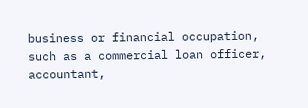business or financial occupation, such as a commercial loan officer, accountant,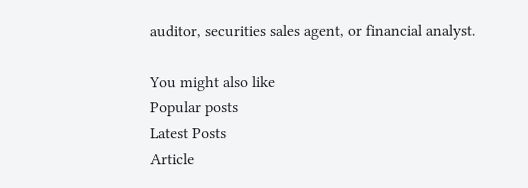auditor, securities sales agent, or financial analyst.

You might also like
Popular posts
Latest Posts
Article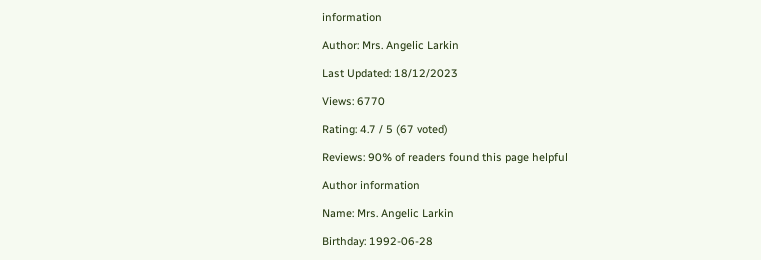information

Author: Mrs. Angelic Larkin

Last Updated: 18/12/2023

Views: 6770

Rating: 4.7 / 5 (67 voted)

Reviews: 90% of readers found this page helpful

Author information

Name: Mrs. Angelic Larkin

Birthday: 1992-06-28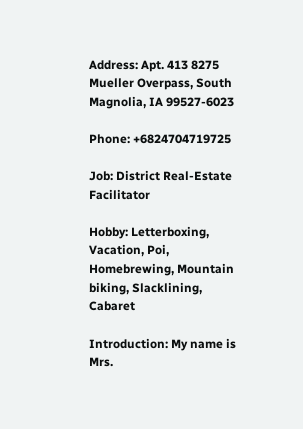Address: Apt. 413 8275 Mueller Overpass, South Magnolia, IA 99527-6023

Phone: +6824704719725

Job: District Real-Estate Facilitator

Hobby: Letterboxing, Vacation, Poi, Homebrewing, Mountain biking, Slacklining, Cabaret

Introduction: My name is Mrs.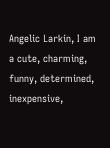Angelic Larkin, I am a cute, charming, funny, determined, inexpensive,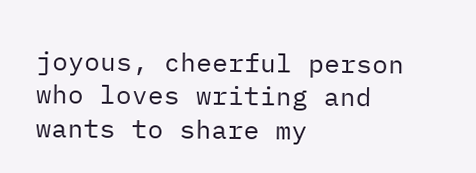joyous, cheerful person who loves writing and wants to share my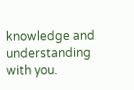knowledge and understanding with you.